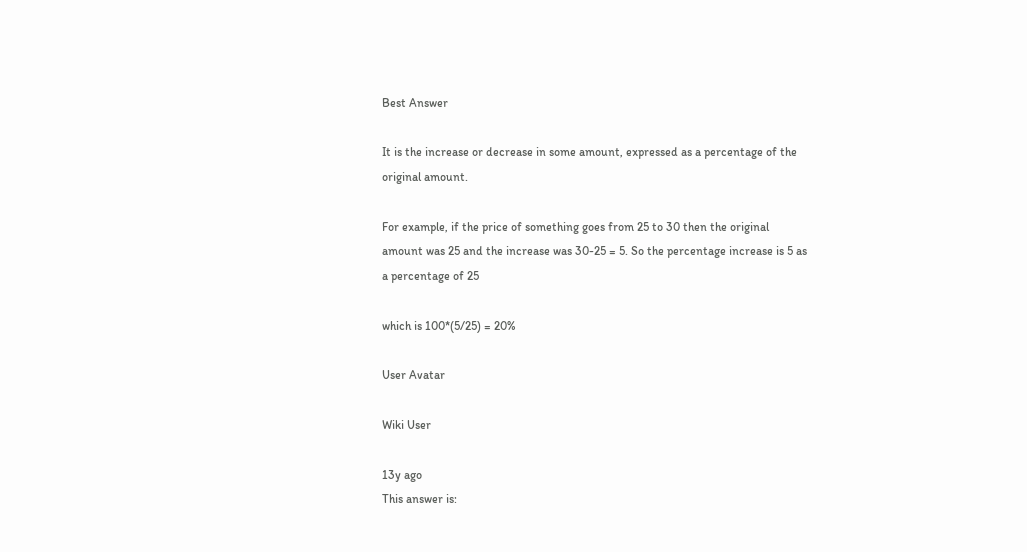Best Answer

It is the increase or decrease in some amount, expressed as a percentage of the original amount.

For example, if the price of something goes from 25 to 30 then the original amount was 25 and the increase was 30-25 = 5. So the percentage increase is 5 as a percentage of 25

which is 100*(5/25) = 20%

User Avatar

Wiki User

13y ago
This answer is: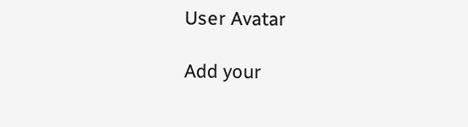User Avatar

Add your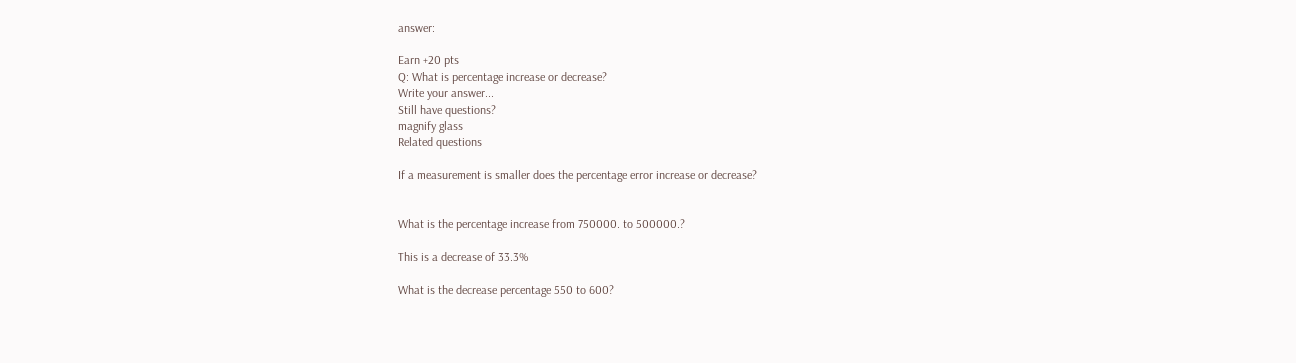answer:

Earn +20 pts
Q: What is percentage increase or decrease?
Write your answer...
Still have questions?
magnify glass
Related questions

If a measurement is smaller does the percentage error increase or decrease?


What is the percentage increase from 750000. to 500000.?

This is a decrease of 33.3%

What is the decrease percentage 550 to 600?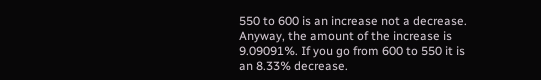550 to 600 is an increase not a decrease. Anyway, the amount of the increase is 9.09091%. If you go from 600 to 550 it is an 8.33% decrease.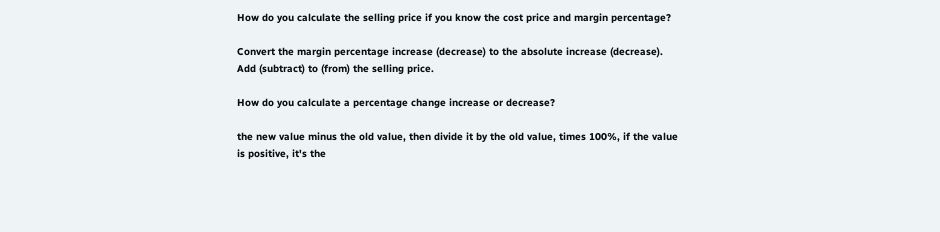How do you calculate the selling price if you know the cost price and margin percentage?

Convert the margin percentage increase (decrease) to the absolute increase (decrease). Add (subtract) to (from) the selling price.

How do you calculate a percentage change increase or decrease?

the new value minus the old value, then divide it by the old value, times 100%, if the value is positive, it's the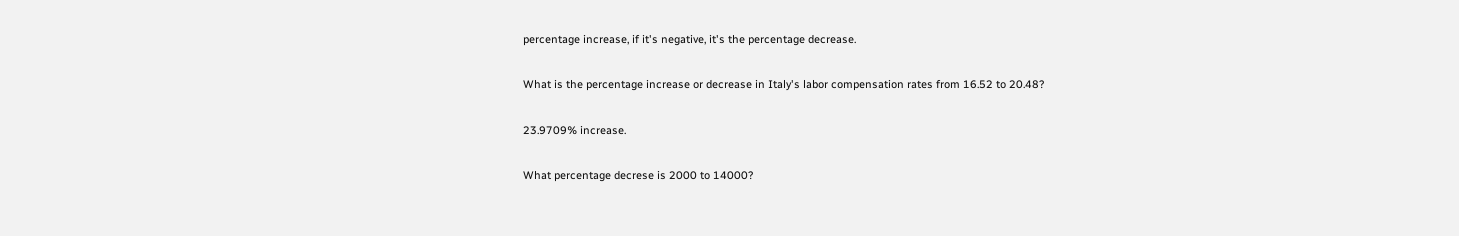percentage increase, if it's negative, it's the percentage decrease.

What is the percentage increase or decrease in Italy's labor compensation rates from 16.52 to 20.48?

23.9709% increase.

What percentage decrese is 2000 to 14000?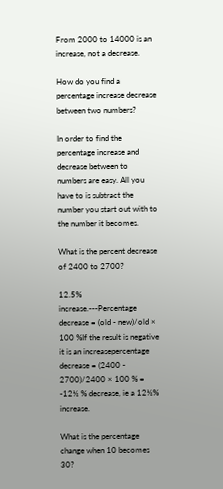From 2000 to 14000 is an increase, not a decrease.

How do you find a percentage increase decrease between two numbers?

In order to find the percentage increase and decrease between to numbers are easy. All you have to is subtract the number you start out with to the number it becomes.

What is the percent decrease of 2400 to 2700?

12.5% increase.---Percentage decrease = (old - new)/old × 100 %If the result is negative it is an increasepercentage decrease = (2400 - 2700)/2400 × 100 % = -12½ % decrease, ie a 12½% increase.

What is the percentage change when 10 becomes 30?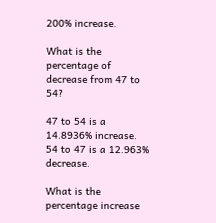200% increase.

What is the percentage of decrease from 47 to 54?

47 to 54 is a 14.8936% increase. 54 to 47 is a 12.963% decrease.

What is the percentage increase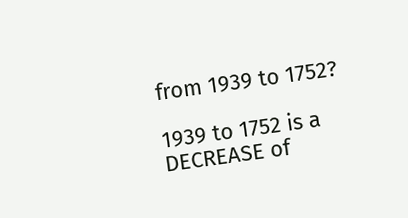from 1939 to 1752?

1939 to 1752 is a DECREASE of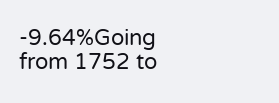-9.64%Going from 1752 to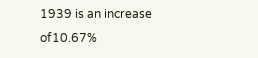1939 is an increase of10.67%